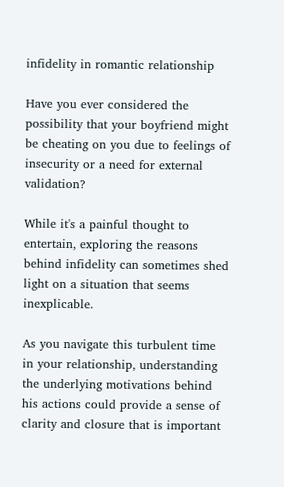infidelity in romantic relationship

Have you ever considered the possibility that your boyfriend might be cheating on you due to feelings of insecurity or a need for external validation?

While it's a painful thought to entertain, exploring the reasons behind infidelity can sometimes shed light on a situation that seems inexplicable.

As you navigate this turbulent time in your relationship, understanding the underlying motivations behind his actions could provide a sense of clarity and closure that is important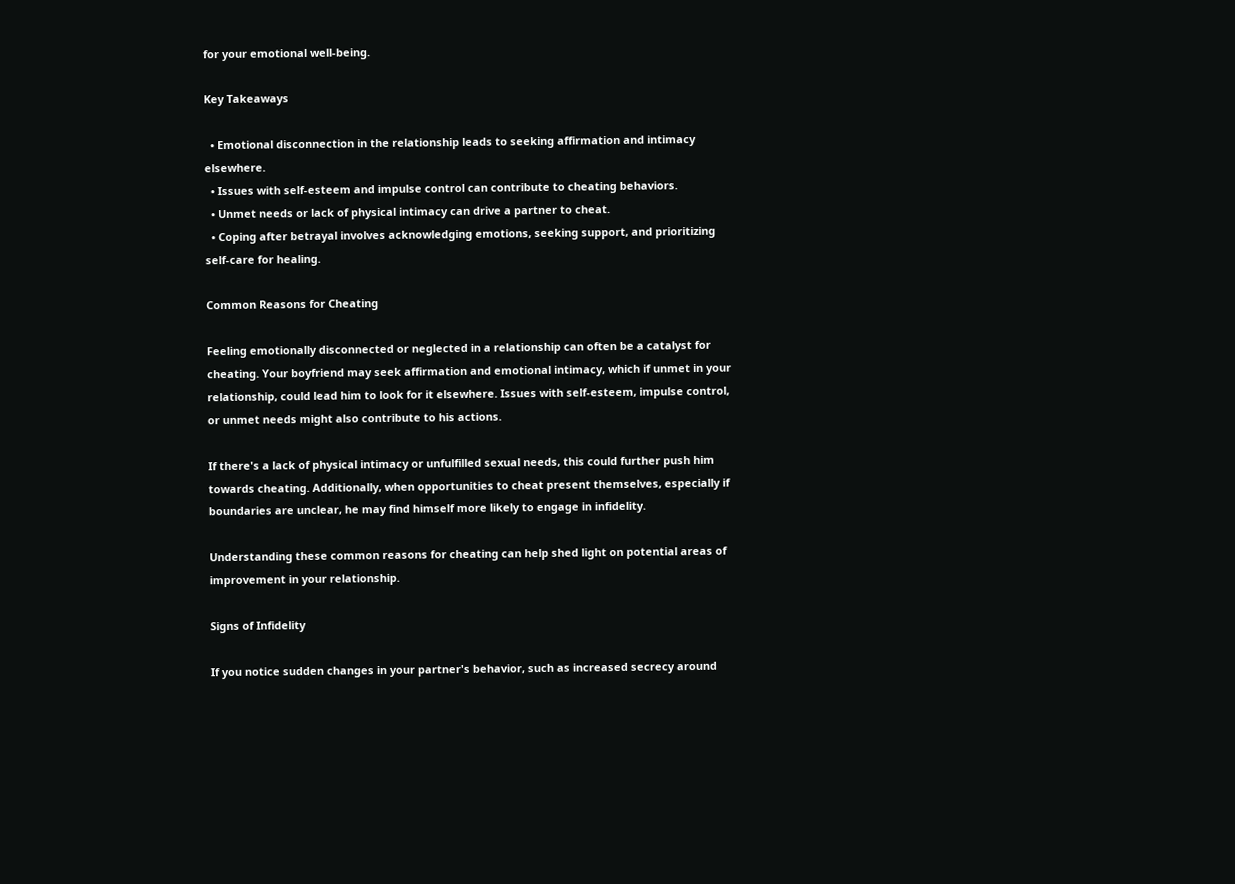for your emotional well-being.

Key Takeaways

  • Emotional disconnection in the relationship leads to seeking affirmation and intimacy elsewhere.
  • Issues with self-esteem and impulse control can contribute to cheating behaviors.
  • Unmet needs or lack of physical intimacy can drive a partner to cheat.
  • Coping after betrayal involves acknowledging emotions, seeking support, and prioritizing self-care for healing.

Common Reasons for Cheating

Feeling emotionally disconnected or neglected in a relationship can often be a catalyst for cheating. Your boyfriend may seek affirmation and emotional intimacy, which if unmet in your relationship, could lead him to look for it elsewhere. Issues with self-esteem, impulse control, or unmet needs might also contribute to his actions.

If there's a lack of physical intimacy or unfulfilled sexual needs, this could further push him towards cheating. Additionally, when opportunities to cheat present themselves, especially if boundaries are unclear, he may find himself more likely to engage in infidelity.

Understanding these common reasons for cheating can help shed light on potential areas of improvement in your relationship.

Signs of Infidelity

If you notice sudden changes in your partner's behavior, such as increased secrecy around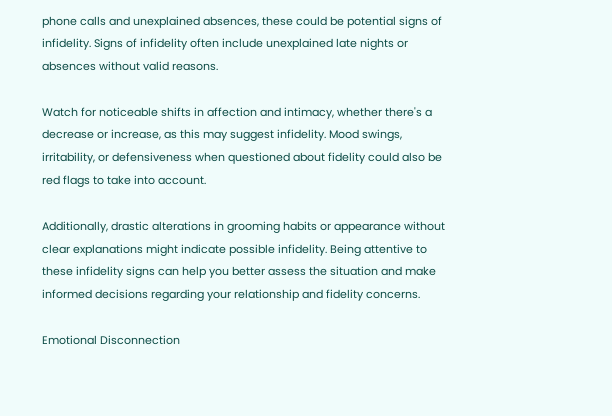phone calls and unexplained absences, these could be potential signs of infidelity. Signs of infidelity often include unexplained late nights or absences without valid reasons.

Watch for noticeable shifts in affection and intimacy, whether there's a decrease or increase, as this may suggest infidelity. Mood swings, irritability, or defensiveness when questioned about fidelity could also be red flags to take into account.

Additionally, drastic alterations in grooming habits or appearance without clear explanations might indicate possible infidelity. Being attentive to these infidelity signs can help you better assess the situation and make informed decisions regarding your relationship and fidelity concerns.

Emotional Disconnection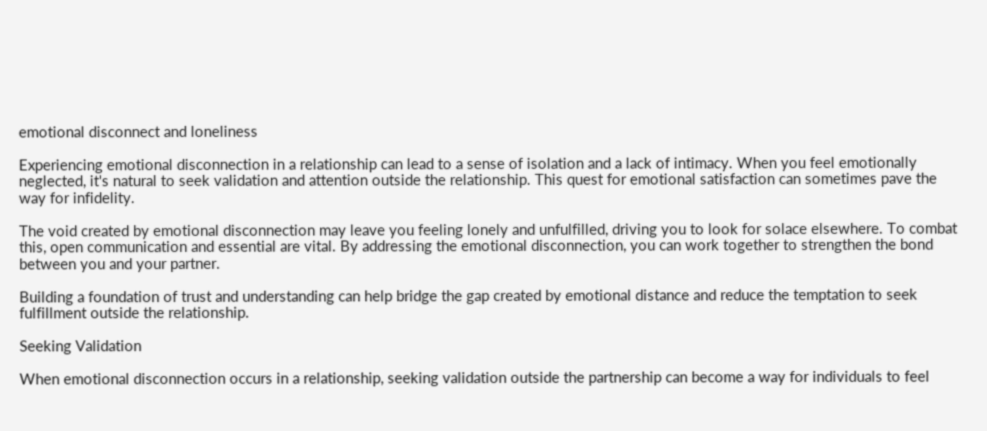emotional disconnect and loneliness

Experiencing emotional disconnection in a relationship can lead to a sense of isolation and a lack of intimacy. When you feel emotionally neglected, it's natural to seek validation and attention outside the relationship. This quest for emotional satisfaction can sometimes pave the way for infidelity.

The void created by emotional disconnection may leave you feeling lonely and unfulfilled, driving you to look for solace elsewhere. To combat this, open communication and essential are vital. By addressing the emotional disconnection, you can work together to strengthen the bond between you and your partner.

Building a foundation of trust and understanding can help bridge the gap created by emotional distance and reduce the temptation to seek fulfillment outside the relationship.

Seeking Validation

When emotional disconnection occurs in a relationship, seeking validation outside the partnership can become a way for individuals to feel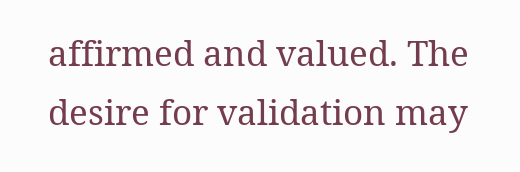affirmed and valued. The desire for validation may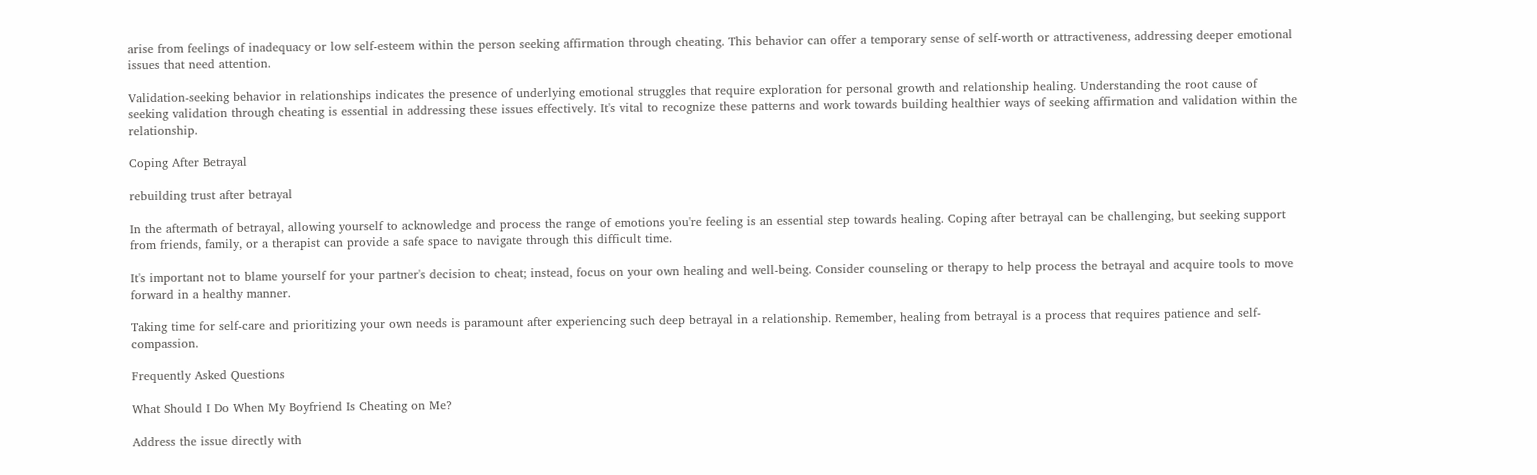arise from feelings of inadequacy or low self-esteem within the person seeking affirmation through cheating. This behavior can offer a temporary sense of self-worth or attractiveness, addressing deeper emotional issues that need attention.

Validation-seeking behavior in relationships indicates the presence of underlying emotional struggles that require exploration for personal growth and relationship healing. Understanding the root cause of seeking validation through cheating is essential in addressing these issues effectively. It's vital to recognize these patterns and work towards building healthier ways of seeking affirmation and validation within the relationship.

Coping After Betrayal

rebuilding trust after betrayal

In the aftermath of betrayal, allowing yourself to acknowledge and process the range of emotions you're feeling is an essential step towards healing. Coping after betrayal can be challenging, but seeking support from friends, family, or a therapist can provide a safe space to navigate through this difficult time.

It's important not to blame yourself for your partner's decision to cheat; instead, focus on your own healing and well-being. Consider counseling or therapy to help process the betrayal and acquire tools to move forward in a healthy manner.

Taking time for self-care and prioritizing your own needs is paramount after experiencing such deep betrayal in a relationship. Remember, healing from betrayal is a process that requires patience and self-compassion.

Frequently Asked Questions

What Should I Do When My Boyfriend Is Cheating on Me?

Address the issue directly with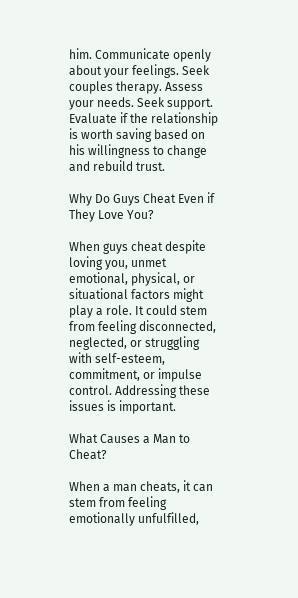him. Communicate openly about your feelings. Seek couples therapy. Assess your needs. Seek support. Evaluate if the relationship is worth saving based on his willingness to change and rebuild trust.

Why Do Guys Cheat Even if They Love You?

When guys cheat despite loving you, unmet emotional, physical, or situational factors might play a role. It could stem from feeling disconnected, neglected, or struggling with self-esteem, commitment, or impulse control. Addressing these issues is important.

What Causes a Man to Cheat?

When a man cheats, it can stem from feeling emotionally unfulfilled,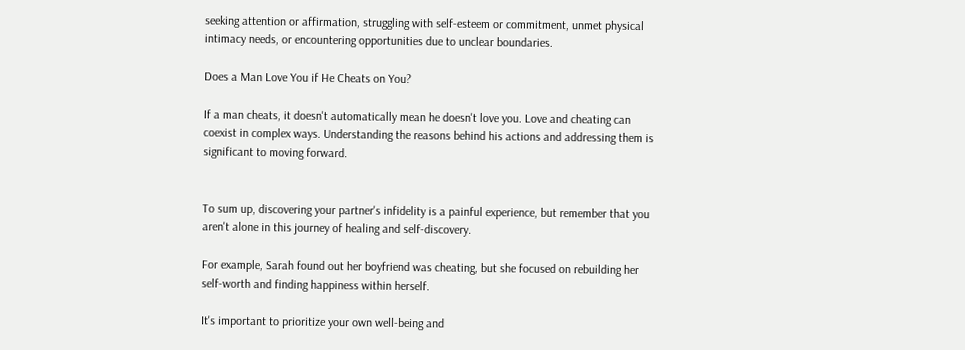seeking attention or affirmation, struggling with self-esteem or commitment, unmet physical intimacy needs, or encountering opportunities due to unclear boundaries.

Does a Man Love You if He Cheats on You?

If a man cheats, it doesn't automatically mean he doesn't love you. Love and cheating can coexist in complex ways. Understanding the reasons behind his actions and addressing them is significant to moving forward.


To sum up, discovering your partner's infidelity is a painful experience, but remember that you aren't alone in this journey of healing and self-discovery.

For example, Sarah found out her boyfriend was cheating, but she focused on rebuilding her self-worth and finding happiness within herself.

It's important to prioritize your own well-being and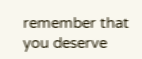remember that you deserve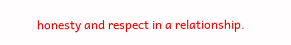honesty and respect in a relationship.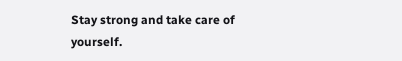Stay strong and take care of yourself.